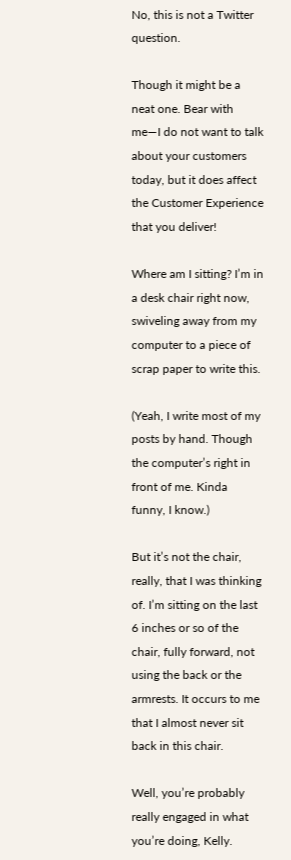No, this is not a Twitter question.

Though it might be a neat one. Bear with me—I do not want to talk about your customers today, but it does affect the Customer Experience that you deliver!

Where am I sitting? I’m in a desk chair right now, swiveling away from my computer to a piece of scrap paper to write this.

(Yeah, I write most of my posts by hand. Though the computer’s right in front of me. Kinda funny, I know.)

But it’s not the chair, really, that I was thinking of. I’m sitting on the last 6 inches or so of the chair, fully forward, not using the back or the armrests. It occurs to me that I almost never sit back in this chair.

Well, you’re probably really engaged in what you’re doing, Kelly.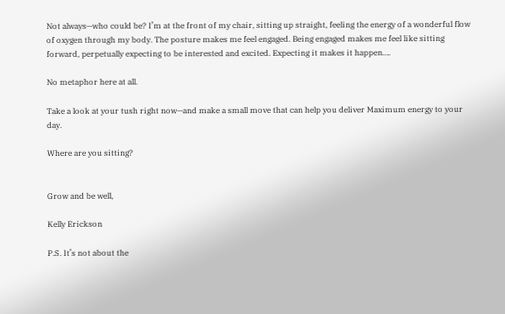Not always—who could be? I’m at the front of my chair, sitting up straight, feeling the energy of a wonderful flow of oxygen through my body. The posture makes me feel engaged. Being engaged makes me feel like sitting forward, perpetually expecting to be interested and excited. Expecting it makes it happen….

No metaphor here at all.

Take a look at your tush right now—and make a small move that can help you deliver Maximum energy to your day.

Where are you sitting?


Grow and be well,

Kelly Erickson

P.S. It’s not about the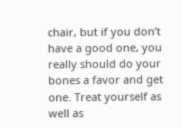chair, but if you don’t have a good one, you really should do your bones a favor and get one. Treat yourself as well as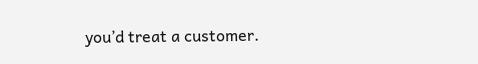you’d treat a customer.